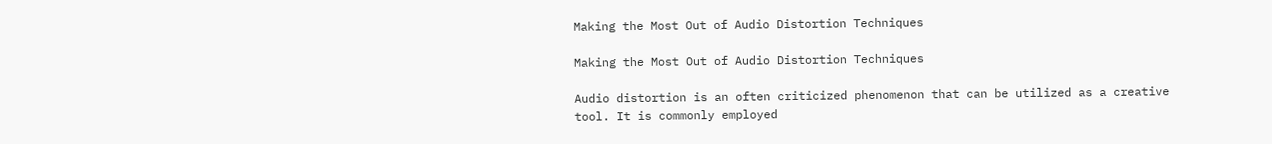Making the Most Out of Audio Distortion Techniques

Making the Most Out of Audio Distortion Techniques

Audio distortion is an often criticized phenomenon that can be utilized as a creative tool. It is commonly employed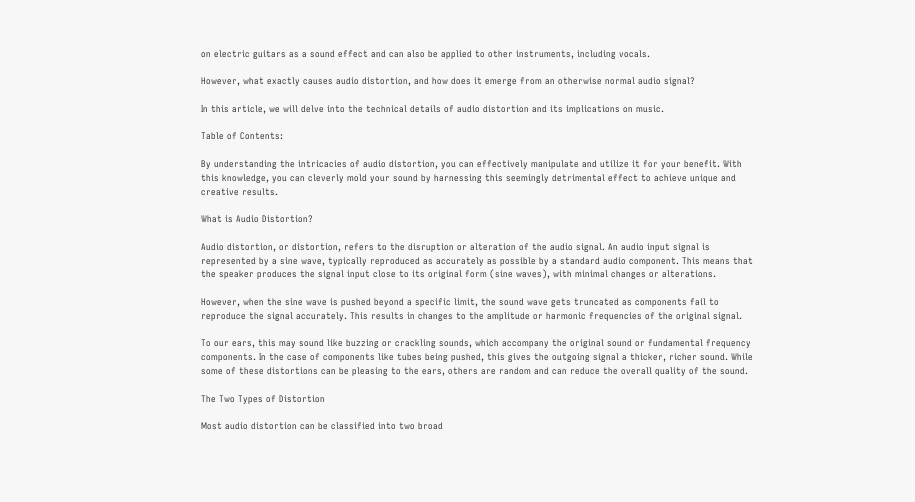on electric guitars as a sound effect and can also be applied to other instruments, including vocals.

However, what exactly causes audio distortion, and how does it emerge from an otherwise normal audio signal?

In this article, we will delve into the technical details of audio distortion and its implications on music.

Table of Contents:

By understanding the intricacies of audio distortion, you can effectively manipulate and utilize it for your benefit. With this knowledge, you can cleverly mold your sound by harnessing this seemingly detrimental effect to achieve unique and creative results.

What is Audio Distortion?

Audio distortion, or distortion, refers to the disruption or alteration of the audio signal. An audio input signal is represented by a sine wave, typically reproduced as accurately as possible by a standard audio component. This means that the speaker produces the signal input close to its original form (sine waves), with minimal changes or alterations.

However, when the sine wave is pushed beyond a specific limit, the sound wave gets truncated as components fail to reproduce the signal accurately. This results in changes to the amplitude or harmonic frequencies of the original signal.

To our ears, this may sound like buzzing or crackling sounds, which accompany the original sound or fundamental frequency components. In the case of components like tubes being pushed, this gives the outgoing signal a thicker, richer sound. While some of these distortions can be pleasing to the ears, others are random and can reduce the overall quality of the sound.

The Two Types of Distortion

Most audio distortion can be classified into two broad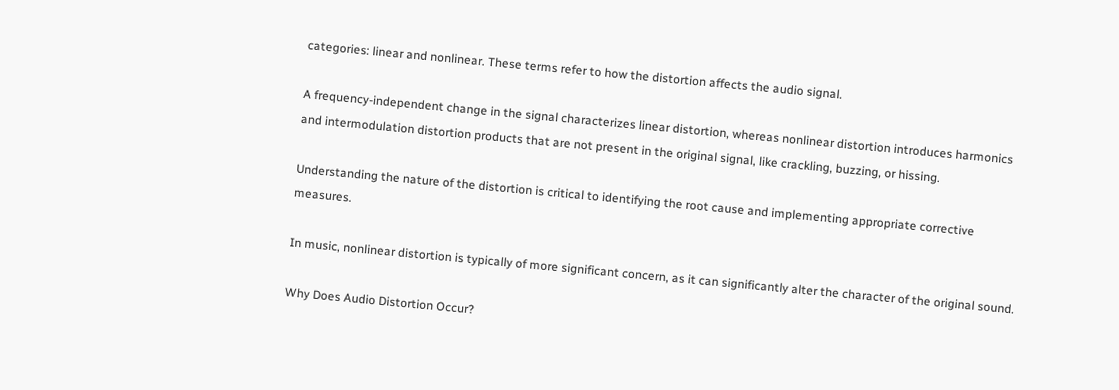categories: linear and nonlinear. These terms refer to how the distortion affects the audio signal.

A frequency-independent change in the signal characterizes linear distortion, whereas nonlinear distortion introduces harmonics and intermodulation distortion products that are not present in the original signal, like crackling, buzzing, or hissing.

Understanding the nature of the distortion is critical to identifying the root cause and implementing appropriate corrective measures.

In music, nonlinear distortion is typically of more significant concern, as it can significantly alter the character of the original sound.

Why Does Audio Distortion Occur?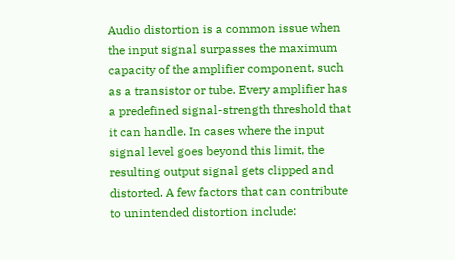Audio distortion is a common issue when the input signal surpasses the maximum capacity of the amplifier component, such as a transistor or tube. Every amplifier has a predefined signal-strength threshold that it can handle. In cases where the input signal level goes beyond this limit, the resulting output signal gets clipped and distorted. A few factors that can contribute to unintended distortion include: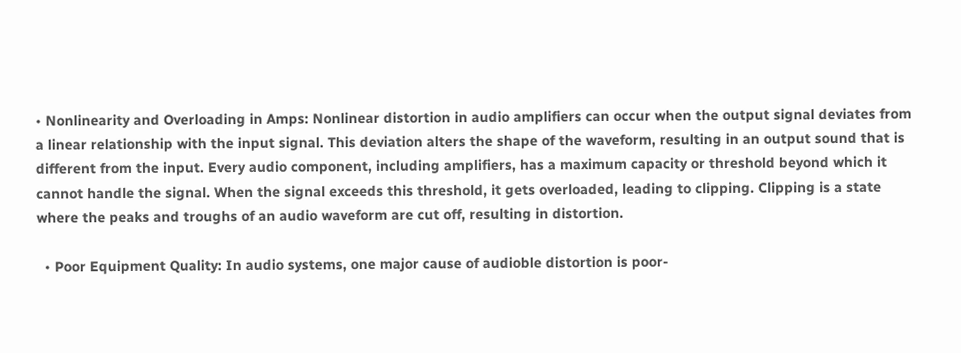• Nonlinearity and Overloading in Amps: Nonlinear distortion in audio amplifiers can occur when the output signal deviates from a linear relationship with the input signal. This deviation alters the shape of the waveform, resulting in an output sound that is different from the input. Every audio component, including amplifiers, has a maximum capacity or threshold beyond which it cannot handle the signal. When the signal exceeds this threshold, it gets overloaded, leading to clipping. Clipping is a state where the peaks and troughs of an audio waveform are cut off, resulting in distortion.

  • Poor Equipment Quality: In audio systems, one major cause of audioble distortion is poor-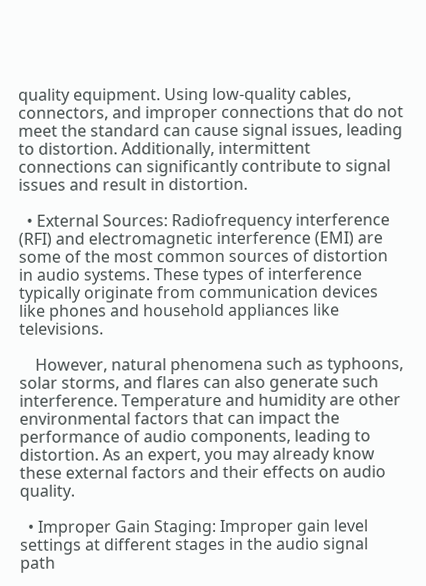quality equipment. Using low-quality cables, connectors, and improper connections that do not meet the standard can cause signal issues, leading to distortion. Additionally, intermittent connections can significantly contribute to signal issues and result in distortion.

  • External Sources: Radiofrequency interference (RFI) and electromagnetic interference (EMI) are some of the most common sources of distortion in audio systems. These types of interference typically originate from communication devices like phones and household appliances like televisions.

    However, natural phenomena such as typhoons, solar storms, and flares can also generate such interference. Temperature and humidity are other environmental factors that can impact the performance of audio components, leading to distortion. As an expert, you may already know these external factors and their effects on audio quality.

  • Improper Gain Staging: Improper gain level settings at different stages in the audio signal path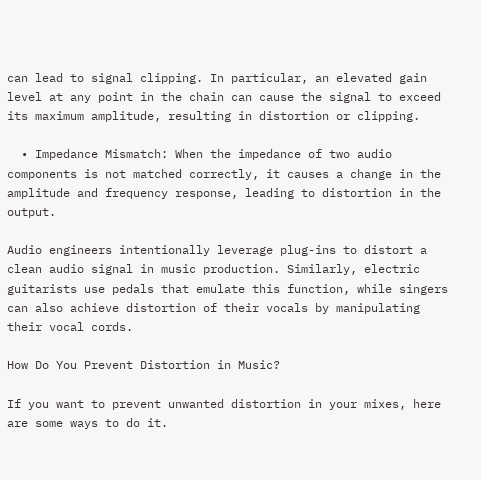can lead to signal clipping. In particular, an elevated gain level at any point in the chain can cause the signal to exceed its maximum amplitude, resulting in distortion or clipping.

  • Impedance Mismatch: When the impedance of two audio components is not matched correctly, it causes a change in the amplitude and frequency response, leading to distortion in the output.

Audio engineers intentionally leverage plug-ins to distort a clean audio signal in music production. Similarly, electric guitarists use pedals that emulate this function, while singers can also achieve distortion of their vocals by manipulating their vocal cords.

How Do You Prevent Distortion in Music?

If you want to prevent unwanted distortion in your mixes, here are some ways to do it.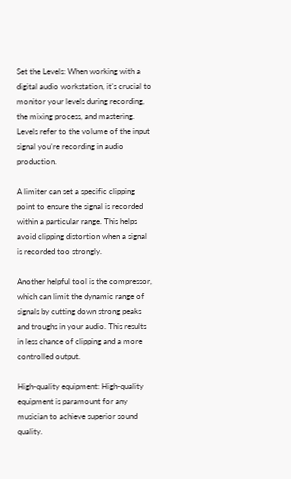Set the Levels: When working with a digital audio workstation, it’s crucial to monitor your levels during recording, the mixing process, and mastering. Levels refer to the volume of the input signal you’re recording in audio production.

A limiter can set a specific clipping point to ensure the signal is recorded within a particular range. This helps avoid clipping distortion when a signal is recorded too strongly.

Another helpful tool is the compressor, which can limit the dynamic range of signals by cutting down strong peaks and troughs in your audio. This results in less chance of clipping and a more controlled output.

High-quality equipment: High-quality equipment is paramount for any musician to achieve superior sound quality.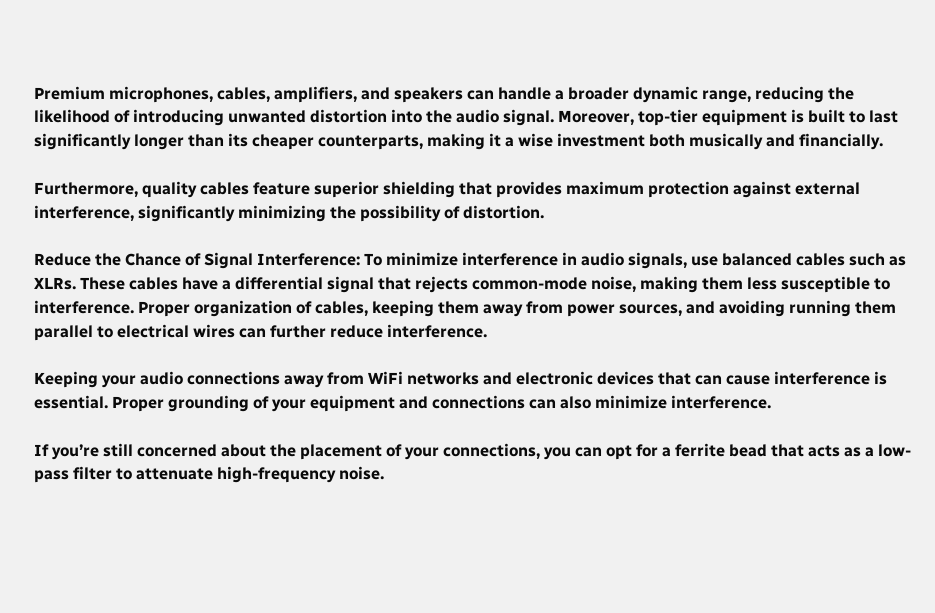Premium microphones, cables, amplifiers, and speakers can handle a broader dynamic range, reducing the likelihood of introducing unwanted distortion into the audio signal. Moreover, top-tier equipment is built to last significantly longer than its cheaper counterparts, making it a wise investment both musically and financially.

Furthermore, quality cables feature superior shielding that provides maximum protection against external interference, significantly minimizing the possibility of distortion.

Reduce the Chance of Signal Interference: To minimize interference in audio signals, use balanced cables such as XLRs. These cables have a differential signal that rejects common-mode noise, making them less susceptible to interference. Proper organization of cables, keeping them away from power sources, and avoiding running them parallel to electrical wires can further reduce interference.

Keeping your audio connections away from WiFi networks and electronic devices that can cause interference is essential. Proper grounding of your equipment and connections can also minimize interference.

If you’re still concerned about the placement of your connections, you can opt for a ferrite bead that acts as a low-pass filter to attenuate high-frequency noise.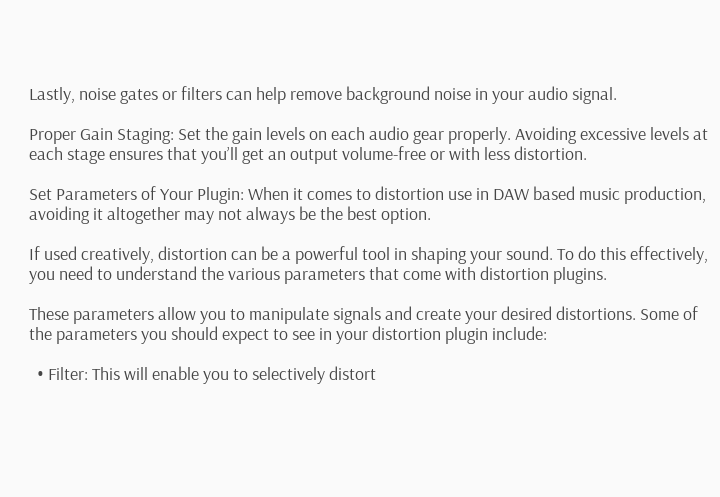Lastly, noise gates or filters can help remove background noise in your audio signal.

Proper Gain Staging: Set the gain levels on each audio gear properly. Avoiding excessive levels at each stage ensures that you’ll get an output volume-free or with less distortion.

Set Parameters of Your Plugin: When it comes to distortion use in DAW based music production, avoiding it altogether may not always be the best option.

If used creatively, distortion can be a powerful tool in shaping your sound. To do this effectively, you need to understand the various parameters that come with distortion plugins.

These parameters allow you to manipulate signals and create your desired distortions. Some of the parameters you should expect to see in your distortion plugin include:

  • Filter: This will enable you to selectively distort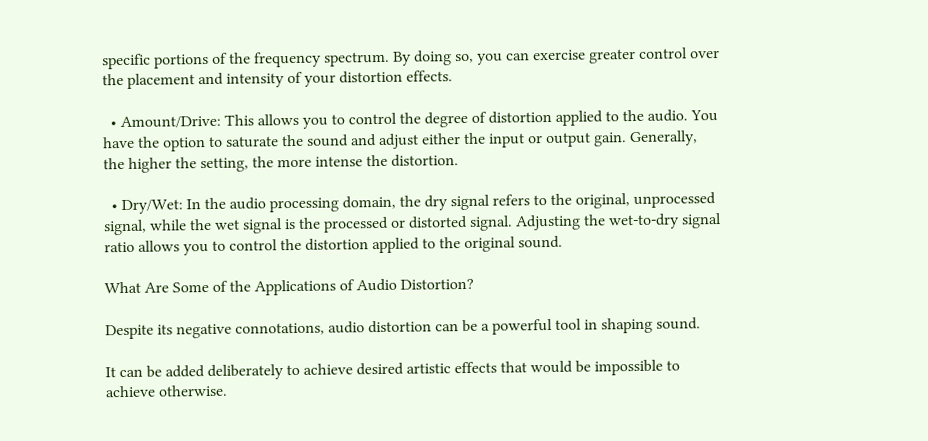specific portions of the frequency spectrum. By doing so, you can exercise greater control over the placement and intensity of your distortion effects.

  • Amount/Drive: This allows you to control the degree of distortion applied to the audio. You have the option to saturate the sound and adjust either the input or output gain. Generally, the higher the setting, the more intense the distortion.

  • Dry/Wet: In the audio processing domain, the dry signal refers to the original, unprocessed signal, while the wet signal is the processed or distorted signal. Adjusting the wet-to-dry signal ratio allows you to control the distortion applied to the original sound.

What Are Some of the Applications of Audio Distortion?

Despite its negative connotations, audio distortion can be a powerful tool in shaping sound.

It can be added deliberately to achieve desired artistic effects that would be impossible to achieve otherwise.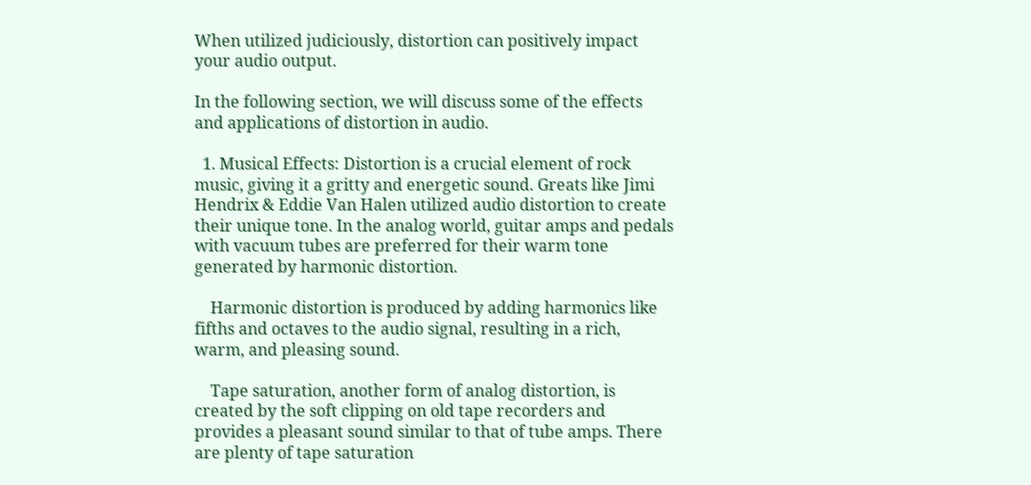When utilized judiciously, distortion can positively impact your audio output.

In the following section, we will discuss some of the effects and applications of distortion in audio.

  1. Musical Effects: Distortion is a crucial element of rock music, giving it a gritty and energetic sound. Greats like Jimi Hendrix & Eddie Van Halen utilized audio distortion to create their unique tone. In the analog world, guitar amps and pedals with vacuum tubes are preferred for their warm tone generated by harmonic distortion.

    Harmonic distortion is produced by adding harmonics like fifths and octaves to the audio signal, resulting in a rich, warm, and pleasing sound.

    Tape saturation, another form of analog distortion, is created by the soft clipping on old tape recorders and provides a pleasant sound similar to that of tube amps. There are plenty of tape saturation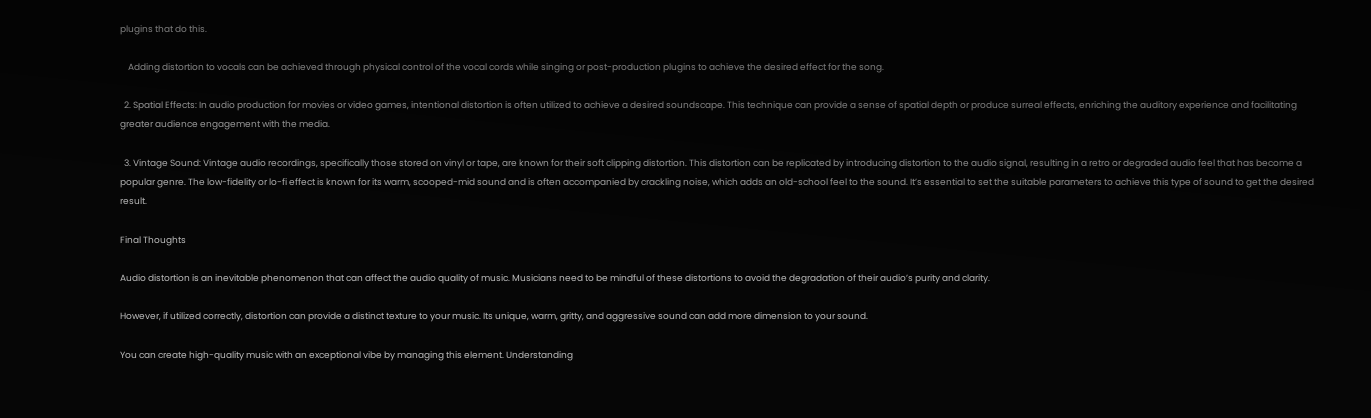plugins that do this.

    Adding distortion to vocals can be achieved through physical control of the vocal cords while singing or post-production plugins to achieve the desired effect for the song.

  2. Spatial Effects: In audio production for movies or video games, intentional distortion is often utilized to achieve a desired soundscape. This technique can provide a sense of spatial depth or produce surreal effects, enriching the auditory experience and facilitating greater audience engagement with the media.

  3. Vintage Sound: Vintage audio recordings, specifically those stored on vinyl or tape, are known for their soft clipping distortion. This distortion can be replicated by introducing distortion to the audio signal, resulting in a retro or degraded audio feel that has become a popular genre. The low-fidelity or lo-fi effect is known for its warm, scooped-mid sound and is often accompanied by crackling noise, which adds an old-school feel to the sound. It’s essential to set the suitable parameters to achieve this type of sound to get the desired result.

Final Thoughts

Audio distortion is an inevitable phenomenon that can affect the audio quality of music. Musicians need to be mindful of these distortions to avoid the degradation of their audio’s purity and clarity.

However, if utilized correctly, distortion can provide a distinct texture to your music. Its unique, warm, gritty, and aggressive sound can add more dimension to your sound.

You can create high-quality music with an exceptional vibe by managing this element. Understanding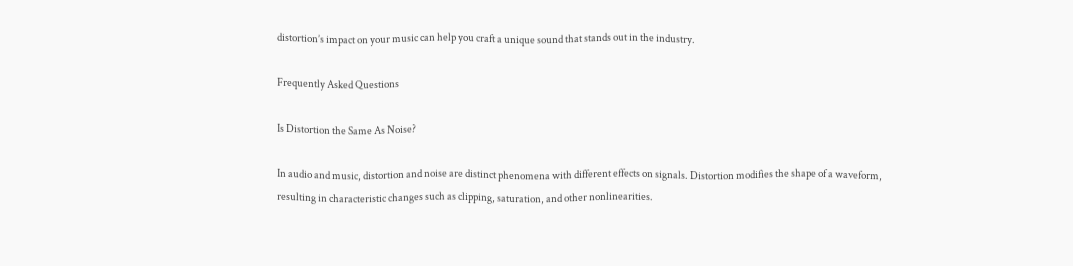distortion’s impact on your music can help you craft a unique sound that stands out in the industry.

Frequently Asked Questions

Is Distortion the Same As Noise?

In audio and music, distortion and noise are distinct phenomena with different effects on signals. Distortion modifies the shape of a waveform, resulting in characteristic changes such as clipping, saturation, and other nonlinearities.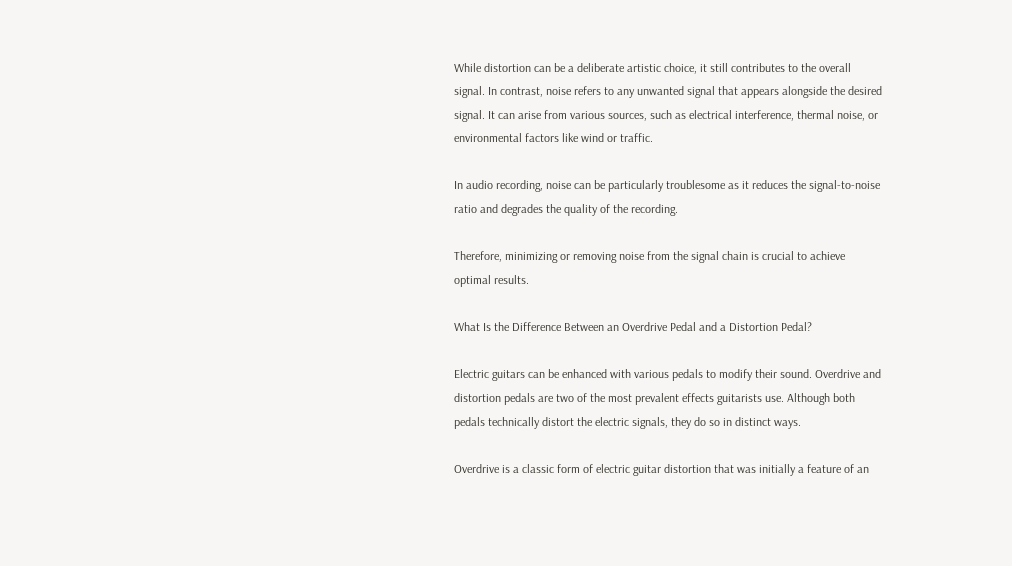While distortion can be a deliberate artistic choice, it still contributes to the overall signal. In contrast, noise refers to any unwanted signal that appears alongside the desired signal. It can arise from various sources, such as electrical interference, thermal noise, or environmental factors like wind or traffic.

In audio recording, noise can be particularly troublesome as it reduces the signal-to-noise ratio and degrades the quality of the recording.

Therefore, minimizing or removing noise from the signal chain is crucial to achieve optimal results.

What Is the Difference Between an Overdrive Pedal and a Distortion Pedal?

Electric guitars can be enhanced with various pedals to modify their sound. Overdrive and distortion pedals are two of the most prevalent effects guitarists use. Although both pedals technically distort the electric signals, they do so in distinct ways.

Overdrive is a classic form of electric guitar distortion that was initially a feature of an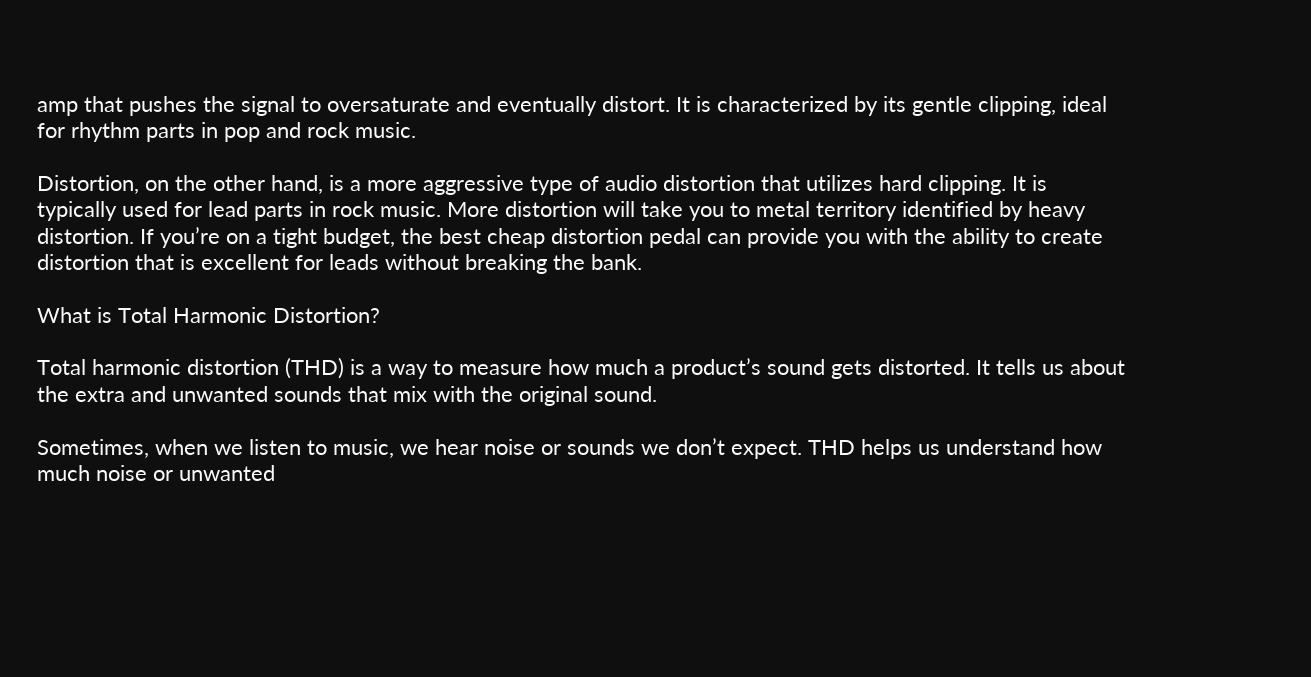amp that pushes the signal to oversaturate and eventually distort. It is characterized by its gentle clipping, ideal for rhythm parts in pop and rock music.

Distortion, on the other hand, is a more aggressive type of audio distortion that utilizes hard clipping. It is typically used for lead parts in rock music. More distortion will take you to metal territory identified by heavy distortion. If you’re on a tight budget, the best cheap distortion pedal can provide you with the ability to create distortion that is excellent for leads without breaking the bank.

What is Total Harmonic Distortion?

Total harmonic distortion (THD) is a way to measure how much a product’s sound gets distorted. It tells us about the extra and unwanted sounds that mix with the original sound.

Sometimes, when we listen to music, we hear noise or sounds we don’t expect. THD helps us understand how much noise or unwanted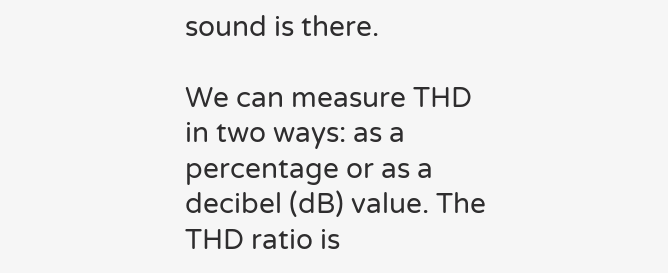sound is there.

We can measure THD in two ways: as a percentage or as a decibel (dB) value. The THD ratio is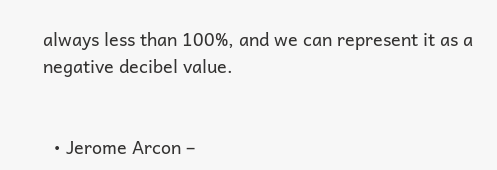always less than 100%, and we can represent it as a negative decibel value.


  • Jerome Arcon –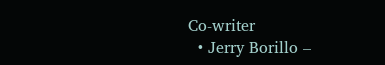Co-writer
  • Jerry Borillo –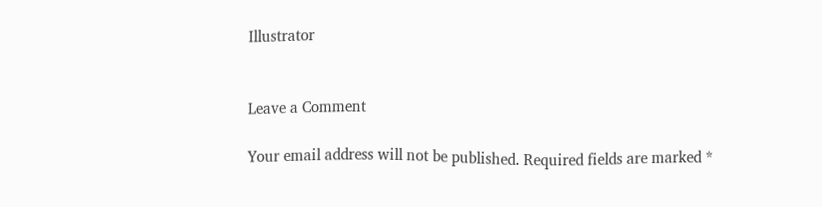Illustrator


Leave a Comment

Your email address will not be published. Required fields are marked *